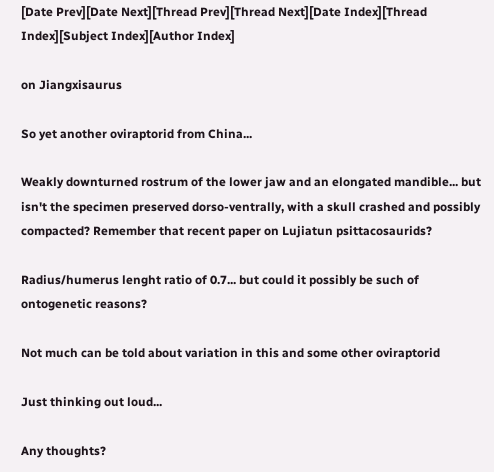[Date Prev][Date Next][Thread Prev][Thread Next][Date Index][Thread Index][Subject Index][Author Index]

on Jiangxisaurus

So yet another oviraptorid from China...

Weakly downturned rostrum of the lower jaw and an elongated mandible... but
isn't the specimen preserved dorso-ventrally, with a skull crashed and possibly
compacted? Remember that recent paper on Lujiatun psittacosaurids?

Radius/humerus lenght ratio of 0.7... but could it possibly be such of
ontogenetic reasons?

Not much can be told about variation in this and some other oviraptorid

Just thinking out loud...

Any thoughts?